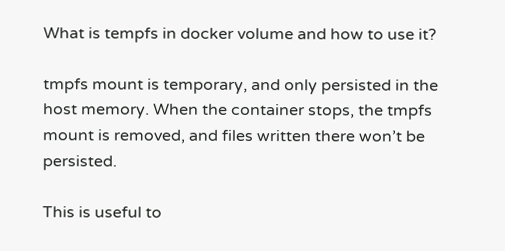What is tempfs in docker volume and how to use it?

tmpfs mount is temporary, and only persisted in the host memory. When the container stops, the tmpfs mount is removed, and files written there won’t be persisted.

This is useful to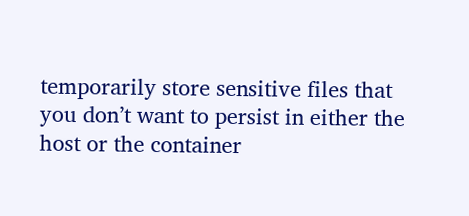temporarily store sensitive files that you don’t want to persist in either the host or the container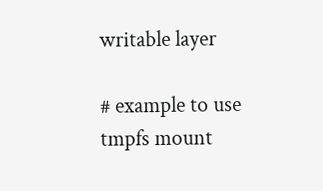writable layer

# example to use tmpfs mount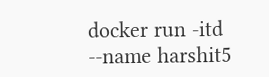docker run -itd --name harshit5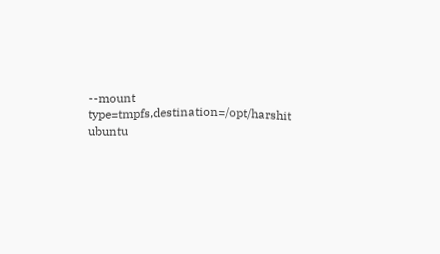--mount type=tmpfs,destination=/opt/harshit ubuntu